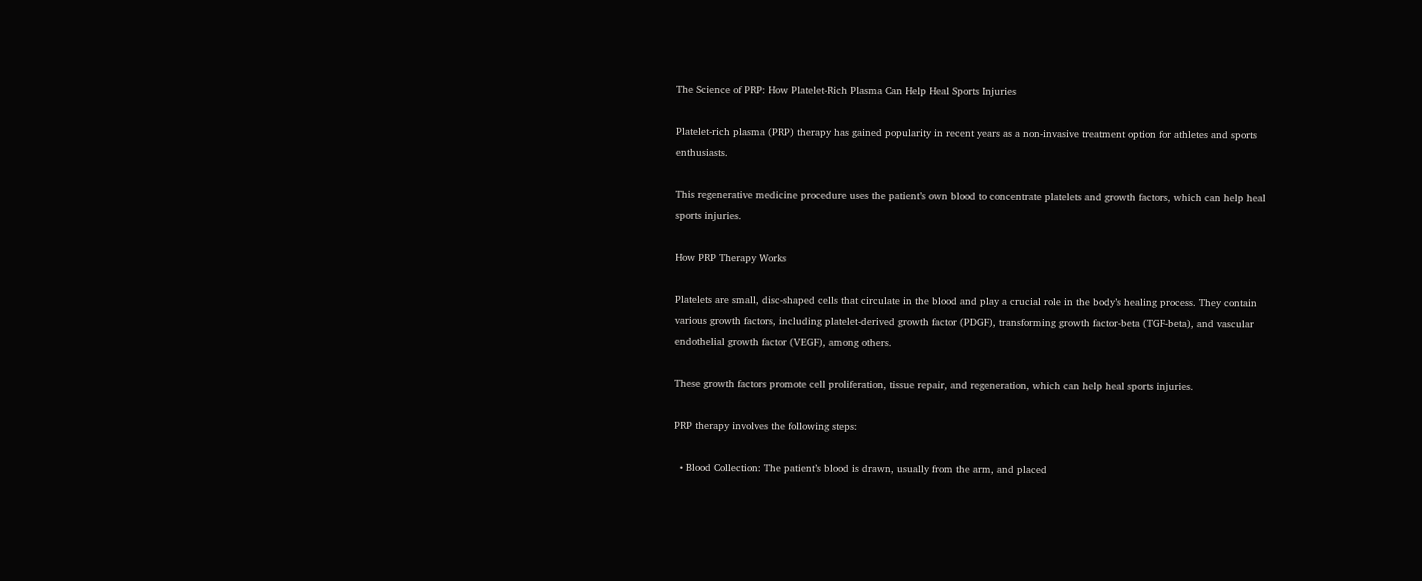The Science of PRP: How Platelet-Rich Plasma Can Help Heal Sports Injuries

Platelet-rich plasma (PRP) therapy has gained popularity in recent years as a non-invasive treatment option for athletes and sports enthusiasts.

This regenerative medicine procedure uses the patient’s own blood to concentrate platelets and growth factors, which can help heal sports injuries.

How PRP Therapy Works

Platelets are small, disc-shaped cells that circulate in the blood and play a crucial role in the body’s healing process. They contain various growth factors, including platelet-derived growth factor (PDGF), transforming growth factor-beta (TGF-beta), and vascular endothelial growth factor (VEGF), among others.

These growth factors promote cell proliferation, tissue repair, and regeneration, which can help heal sports injuries.

PRP therapy involves the following steps:

  • Blood Collection: The patient’s blood is drawn, usually from the arm, and placed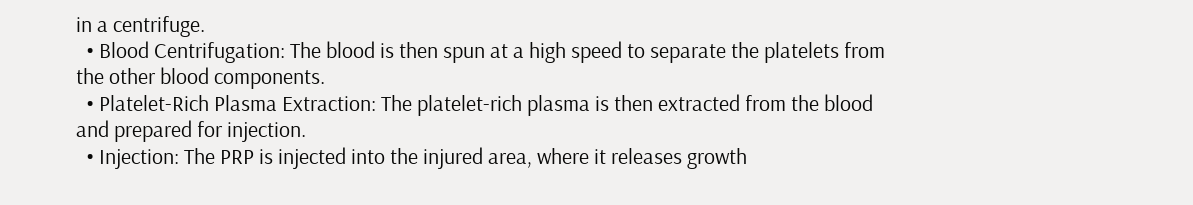in a centrifuge.
  • Blood Centrifugation: The blood is then spun at a high speed to separate the platelets from the other blood components.
  • Platelet-Rich Plasma Extraction: The platelet-rich plasma is then extracted from the blood and prepared for injection.
  • Injection: The PRP is injected into the injured area, where it releases growth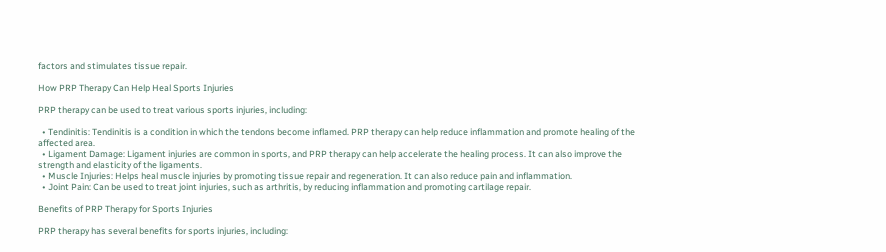factors and stimulates tissue repair.

How PRP Therapy Can Help Heal Sports Injuries

PRP therapy can be used to treat various sports injuries, including:

  • Tendinitis: Tendinitis is a condition in which the tendons become inflamed. PRP therapy can help reduce inflammation and promote healing of the affected area.
  • Ligament Damage: Ligament injuries are common in sports, and PRP therapy can help accelerate the healing process. It can also improve the strength and elasticity of the ligaments.
  • Muscle Injuries: Helps heal muscle injuries by promoting tissue repair and regeneration. It can also reduce pain and inflammation.
  • Joint Pain: Can be used to treat joint injuries, such as arthritis, by reducing inflammation and promoting cartilage repair.

Benefits of PRP Therapy for Sports Injuries

PRP therapy has several benefits for sports injuries, including: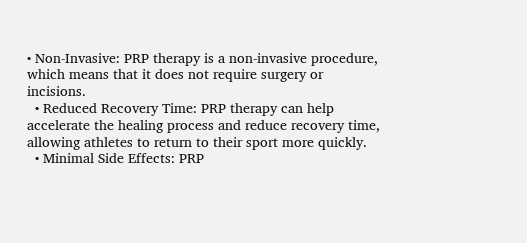• Non-Invasive: PRP therapy is a non-invasive procedure, which means that it does not require surgery or incisions.
  • Reduced Recovery Time: PRP therapy can help accelerate the healing process and reduce recovery time, allowing athletes to return to their sport more quickly.
  • Minimal Side Effects: PRP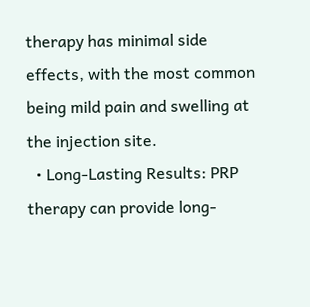therapy has minimal side effects, with the most common being mild pain and swelling at the injection site.
  • Long-Lasting Results: PRP therapy can provide long-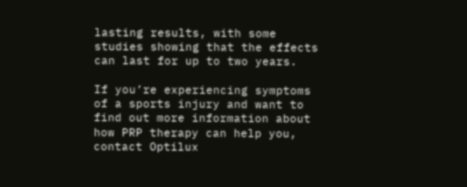lasting results, with some studies showing that the effects can last for up to two years.

If you’re experiencing symptoms of a sports injury and want to find out more information about how PRP therapy can help you, contact Optilux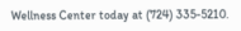Wellness Center today at (724) 335-5210.